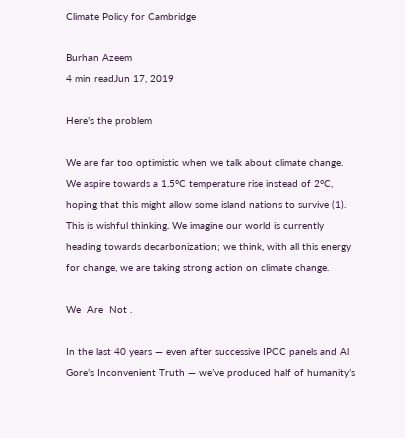Climate Policy for Cambridge

Burhan Azeem
4 min readJun 17, 2019

Here’s the problem

We are far too optimistic when we talk about climate change. We aspire towards a 1.5°C temperature rise instead of 2°C, hoping that this might allow some island nations to survive (1). This is wishful thinking. We imagine our world is currently heading towards decarbonization; we think, with all this energy for change, we are taking strong action on climate change.

We  Are  Not .

In the last 40 years — even after successive IPCC panels and Al Gore’s Inconvenient Truth — we’ve produced half of humanity’s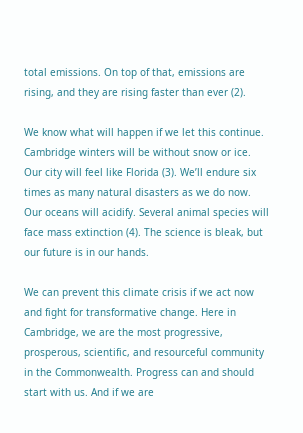total emissions. On top of that, emissions are rising, and they are rising faster than ever (2).

We know what will happen if we let this continue. Cambridge winters will be without snow or ice. Our city will feel like Florida (3). We’ll endure six times as many natural disasters as we do now. Our oceans will acidify. Several animal species will face mass extinction (4). The science is bleak, but our future is in our hands.

We can prevent this climate crisis if we act now and fight for transformative change. Here in Cambridge, we are the most progressive, prosperous, scientific, and resourceful community in the Commonwealth. Progress can and should start with us. And if we are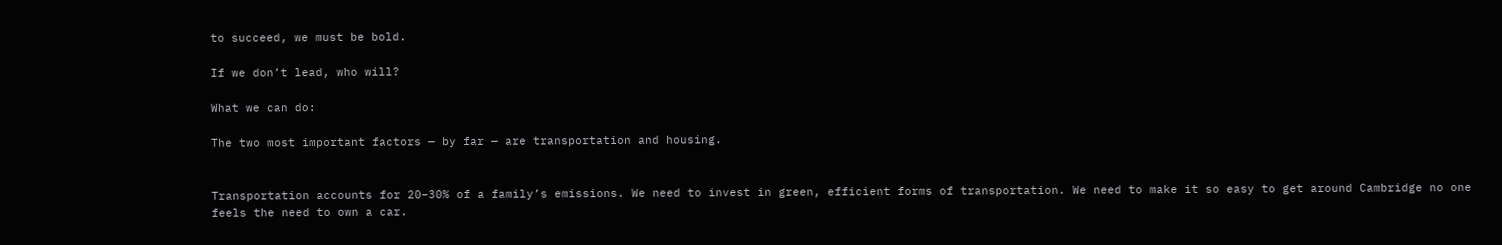to succeed, we must be bold.

If we don’t lead, who will?

What we can do:

The two most important factors — by far — are transportation and housing.


Transportation accounts for 20–30% of a family’s emissions. We need to invest in green, efficient forms of transportation. We need to make it so easy to get around Cambridge no one feels the need to own a car.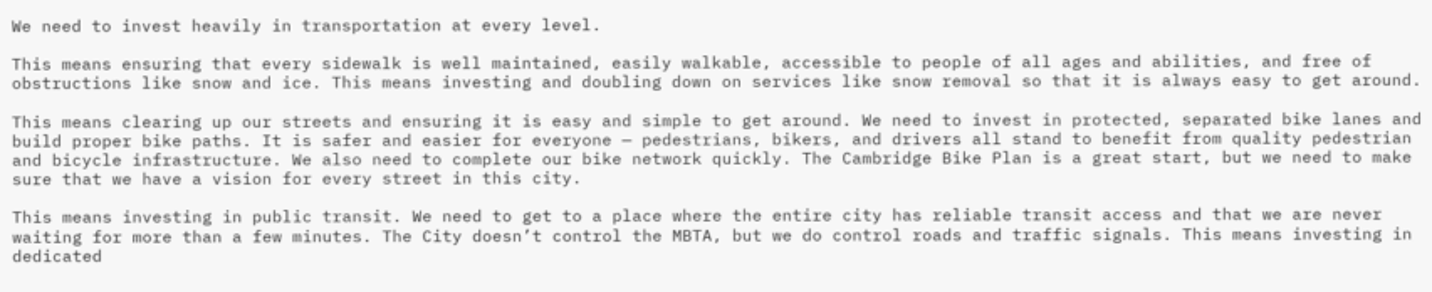We need to invest heavily in transportation at every level.

This means ensuring that every sidewalk is well maintained, easily walkable, accessible to people of all ages and abilities, and free of obstructions like snow and ice. This means investing and doubling down on services like snow removal so that it is always easy to get around.

This means clearing up our streets and ensuring it is easy and simple to get around. We need to invest in protected, separated bike lanes and build proper bike paths. It is safer and easier for everyone — pedestrians, bikers, and drivers all stand to benefit from quality pedestrian and bicycle infrastructure. We also need to complete our bike network quickly. The Cambridge Bike Plan is a great start, but we need to make sure that we have a vision for every street in this city.

This means investing in public transit. We need to get to a place where the entire city has reliable transit access and that we are never waiting for more than a few minutes. The City doesn’t control the MBTA, but we do control roads and traffic signals. This means investing in dedicated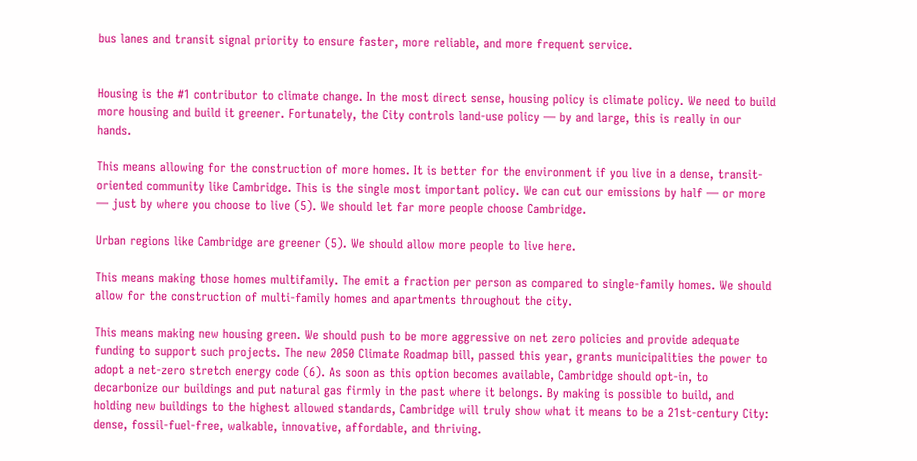bus lanes and transit signal priority to ensure faster, more reliable, and more frequent service.


Housing is the #1 contributor to climate change. In the most direct sense, housing policy is climate policy. We need to build more housing and build it greener. Fortunately, the City controls land-use policy — by and large, this is really in our hands.

This means allowing for the construction of more homes. It is better for the environment if you live in a dense, transit-oriented community like Cambridge. This is the single most important policy. We can cut our emissions by half — or more — just by where you choose to live (5). We should let far more people choose Cambridge.

Urban regions like Cambridge are greener (5). We should allow more people to live here.

This means making those homes multifamily. The emit a fraction per person as compared to single-family homes. We should allow for the construction of multi-family homes and apartments throughout the city.

This means making new housing green. We should push to be more aggressive on net zero policies and provide adequate funding to support such projects. The new 2050 Climate Roadmap bill, passed this year, grants municipalities the power to adopt a net-zero stretch energy code (6). As soon as this option becomes available, Cambridge should opt-in, to decarbonize our buildings and put natural gas firmly in the past where it belongs. By making is possible to build, and holding new buildings to the highest allowed standards, Cambridge will truly show what it means to be a 21st-century City: dense, fossil-fuel-free, walkable, innovative, affordable, and thriving.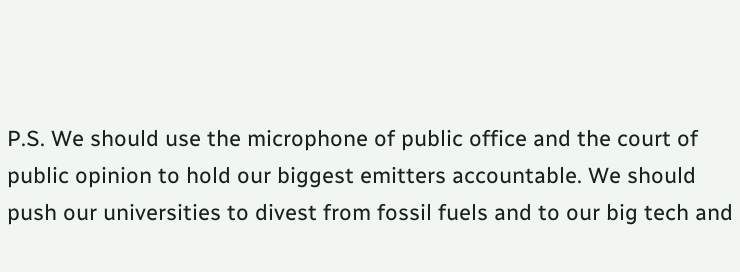P.S. We should use the microphone of public office and the court of public opinion to hold our biggest emitters accountable. We should push our universities to divest from fossil fuels and to our big tech and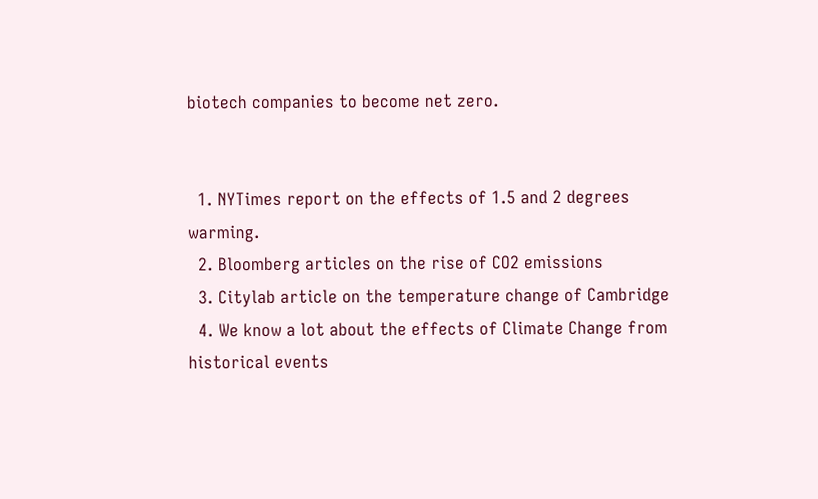biotech companies to become net zero.


  1. NYTimes report on the effects of 1.5 and 2 degrees warming.
  2. Bloomberg articles on the rise of CO2 emissions
  3. Citylab article on the temperature change of Cambridge
  4. We know a lot about the effects of Climate Change from historical events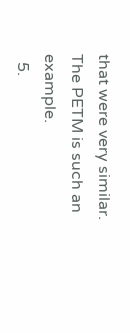that were very similar. The PETM is such an example.
  5.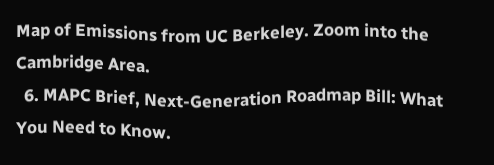Map of Emissions from UC Berkeley. Zoom into the Cambridge Area.
  6. MAPC Brief, Next-Generation Roadmap Bill: What You Need to Know.